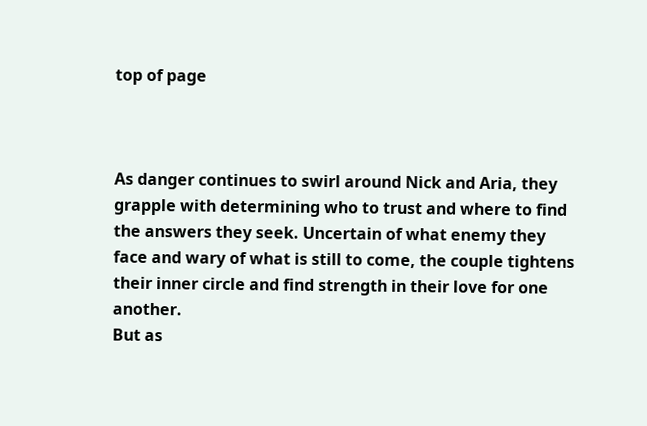top of page



As danger continues to swirl around Nick and Aria, they grapple with determining who to trust and where to find the answers they seek. Uncertain of what enemy they face and wary of what is still to come, the couple tightens their inner circle and find strength in their love for one another.
But as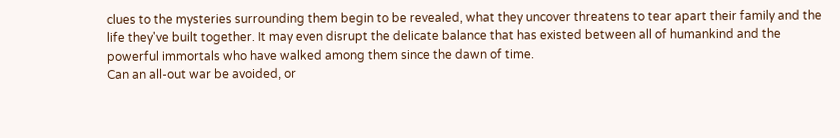clues to the mysteries surrounding them begin to be revealed, what they uncover threatens to tear apart their family and the life they've built together. It may even disrupt the delicate balance that has existed between all of humankind and the powerful immortals who have walked among them since the dawn of time.
Can an all-out war be avoided, or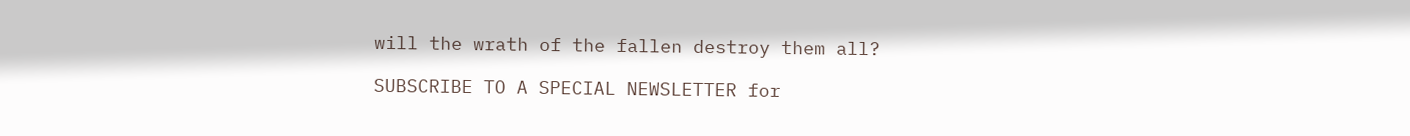will the wrath of the fallen destroy them all?

SUBSCRIBE TO A SPECIAL NEWSLETTER for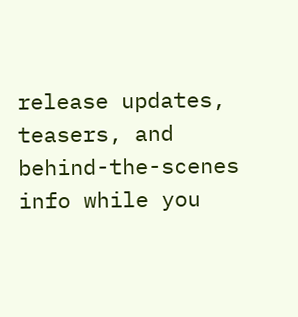release updates, teasers, and behind-the-scenes info while you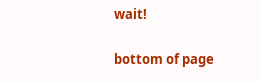wait!

bottom of page